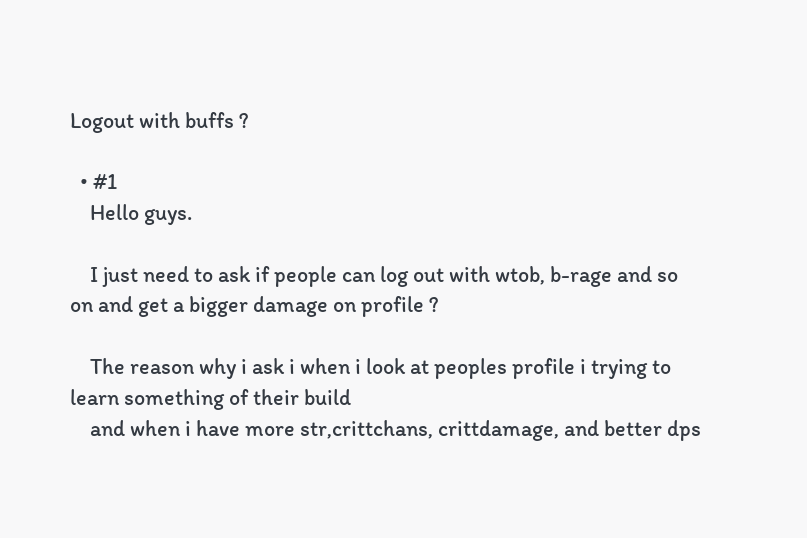Logout with buffs ?

  • #1
    Hello guys.

    I just need to ask if people can log out with wtob, b-rage and so on and get a bigger damage on profile ?

    The reason why i ask i when i look at peoples profile i trying to learn something of their build
    and when i have more str,crittchans, crittdamage, and better dps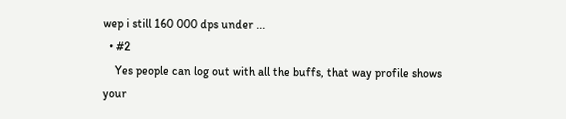wep i still 160 000 dps under ...
  • #2
    Yes people can log out with all the buffs, that way profile shows your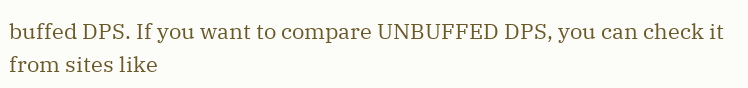buffed DPS. If you want to compare UNBUFFED DPS, you can check it from sites like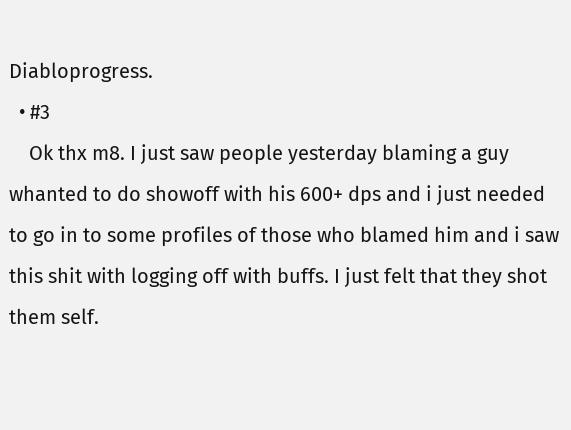Diabloprogress.
  • #3
    Ok thx m8. I just saw people yesterday blaming a guy whanted to do showoff with his 600+ dps and i just needed to go in to some profiles of those who blamed him and i saw this shit with logging off with buffs. I just felt that they shot them self.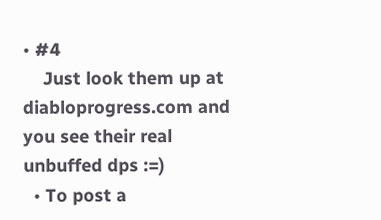• #4
    Just look them up at diabloprogress.com and you see their real unbuffed dps :=)
  • To post a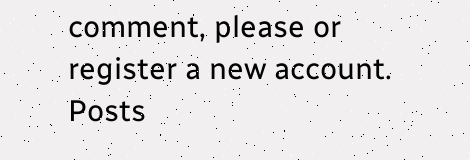comment, please or register a new account.
Posts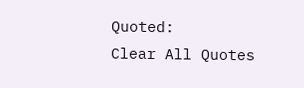Quoted:
Clear All Quotes